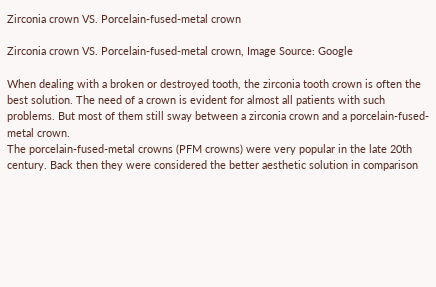Zirconia crown VS. Porcelain-fused-metal crown

Zirconia crown VS. Porcelain-fused-metal crown, Image Source: Google

When dealing with a broken or destroyed tooth, the zirconia tooth crown is often the best solution. The need of a crown is evident for almost all patients with such problems. But most of them still sway between a zirconia crown and a porcelain-fused-metal crown.
The porcelain-fused-metal crowns (PFM crowns) were very popular in the late 20th century. Back then they were considered the better aesthetic solution in comparison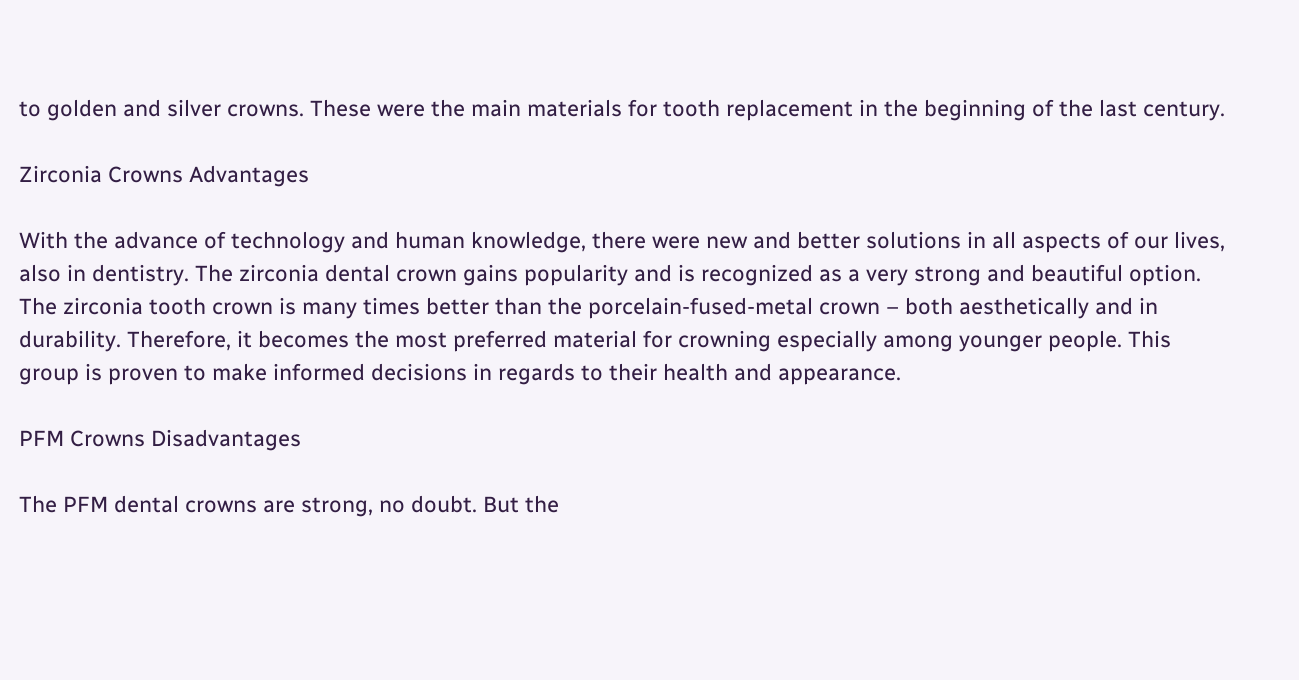to golden and silver crowns. These were the main materials for tooth replacement in the beginning of the last century.

Zirconia Crowns Advantages

With the advance of technology and human knowledge, there were new and better solutions in all aspects of our lives, also in dentistry. The zirconia dental crown gains popularity and is recognized as a very strong and beautiful option. The zirconia tooth crown is many times better than the porcelain-fused-metal crown – both aesthetically and in durability. Therefore, it becomes the most preferred material for crowning especially among younger people. This group is proven to make informed decisions in regards to their health and appearance.

PFM Crowns Disadvantages

The PFM dental crowns are strong, no doubt. But the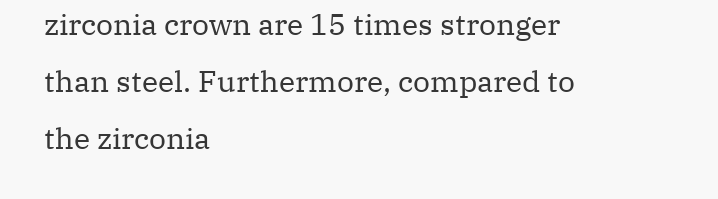zirconia crown are 15 times stronger than steel. Furthermore, compared to the zirconia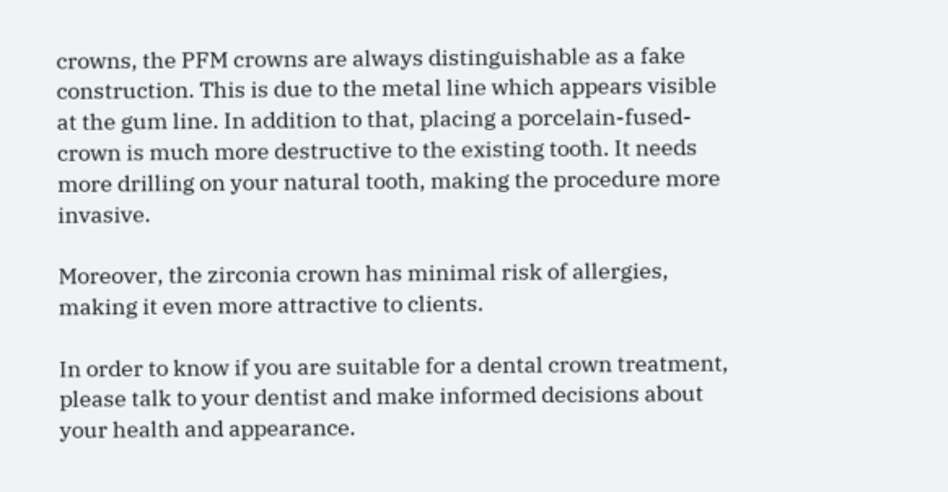crowns, the PFM crowns are always distinguishable as a fake construction. This is due to the metal line which appears visible at the gum line. In addition to that, placing a porcelain-fused-crown is much more destructive to the existing tooth. It needs more drilling on your natural tooth, making the procedure more invasive.

Moreover, the zirconia crown has minimal risk of allergies, making it even more attractive to clients.

In order to know if you are suitable for a dental crown treatment, please talk to your dentist and make informed decisions about your health and appearance.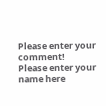Please enter your comment!
Please enter your name here